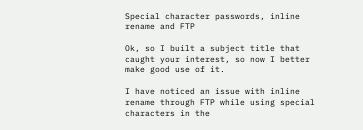Special character passwords, inline rename and FTP

Ok, so I built a subject title that caught your interest, so now I better make good use of it.

I have noticed an issue with inline rename through FTP while using special characters in the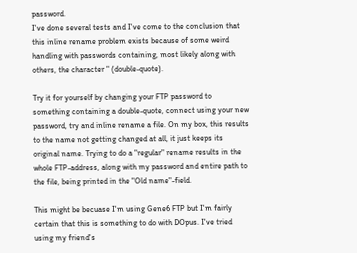password.
I've done several tests and I've come to the conclusion that this inline rename problem exists because of some weird handling with passwords containing, most likely along with others, the character " (double-quote).

Try it for yourself by changing your FTP password to something containing a double-quote, connect using your new password, try and inline rename a file. On my box, this results to the name not getting changed at all, it just keeps its original name. Trying to do a "regular" rename results in the whole FTP-address, along with my password and entire path to the file, being printed in the "Old name"-field.

This might be becuase I'm using Gene6 FTP but I'm fairly certain that this is something to do with DOpus. I've tried using my friend's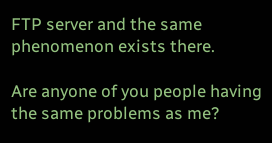FTP server and the same phenomenon exists there.

Are anyone of you people having the same problems as me?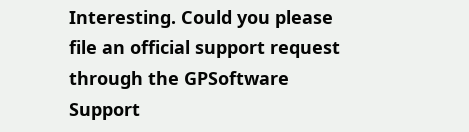Interesting. Could you please file an official support request through the GPSoftware Support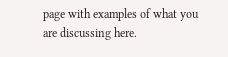page with examples of what you are discussing here.